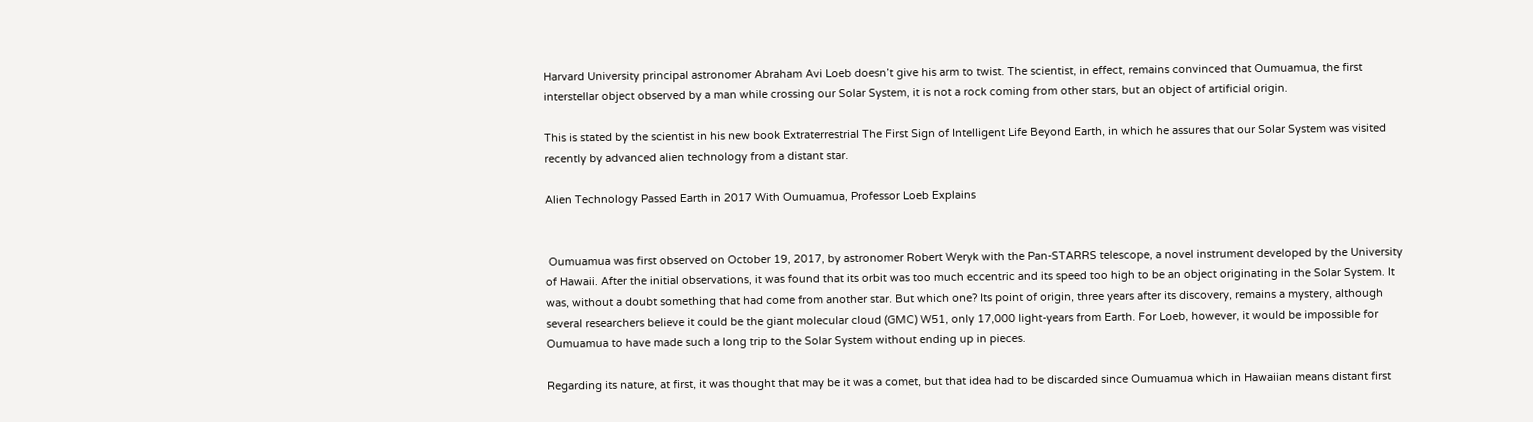Harvard University principal astronomer Abraham Avi Loeb doesn’t give his arm to twist. The scientist, in effect, remains convinced that Oumuamua, the first interstellar object observed by a man while crossing our Solar System, it is not a rock coming from other stars, but an object of artificial origin.

This is stated by the scientist in his new book Extraterrestrial The First Sign of Intelligent Life Beyond Earth, in which he assures that our Solar System was visited recently by advanced alien technology from a distant star.

Alien Technology Passed Earth in 2017 With Oumuamua, Professor Loeb Explains


 Oumuamua was first observed on October 19, 2017, by astronomer Robert Weryk with the Pan-STARRS telescope, a novel instrument developed by the University of Hawaii. After the initial observations, it was found that its orbit was too much eccentric and its speed too high to be an object originating in the Solar System. It was, without a doubt something that had come from another star. But which one? Its point of origin, three years after its discovery, remains a mystery, although several researchers believe it could be the giant molecular cloud (GMC) W51, only 17,000 light-years from Earth. For Loeb, however, it would be impossible for Oumuamua to have made such a long trip to the Solar System without ending up in pieces.

Regarding its nature, at first, it was thought that may be it was a comet, but that idea had to be discarded since Oumuamua which in Hawaiian means distant first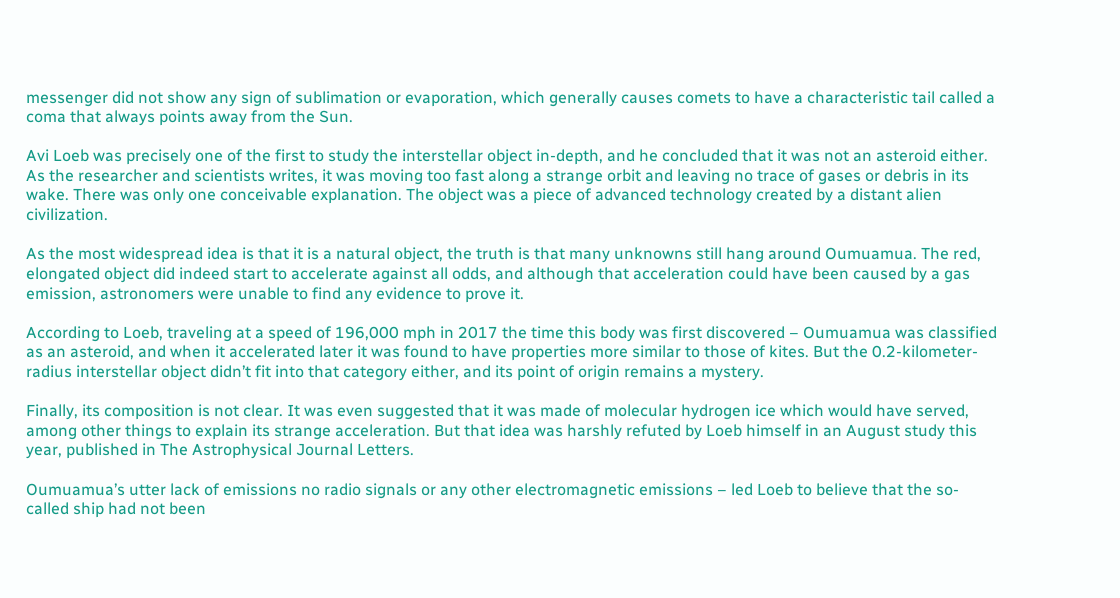messenger did not show any sign of sublimation or evaporation, which generally causes comets to have a characteristic tail called a coma that always points away from the Sun.

Avi Loeb was precisely one of the first to study the interstellar object in-depth, and he concluded that it was not an asteroid either. As the researcher and scientists writes, it was moving too fast along a strange orbit and leaving no trace of gases or debris in its wake. There was only one conceivable explanation. The object was a piece of advanced technology created by a distant alien civilization.

As the most widespread idea is that it is a natural object, the truth is that many unknowns still hang around Oumuamua. The red, elongated object did indeed start to accelerate against all odds, and although that acceleration could have been caused by a gas emission, astronomers were unable to find any evidence to prove it.

According to Loeb, traveling at a speed of 196,000 mph in 2017 the time this body was first discovered – Oumuamua was classified as an asteroid, and when it accelerated later it was found to have properties more similar to those of kites. But the 0.2-kilometer-radius interstellar object didn’t fit into that category either, and its point of origin remains a mystery.

Finally, its composition is not clear. It was even suggested that it was made of molecular hydrogen ice which would have served, among other things to explain its strange acceleration. But that idea was harshly refuted by Loeb himself in an August study this year, published in The Astrophysical Journal Letters.

Oumuamua’s utter lack of emissions no radio signals or any other electromagnetic emissions – led Loeb to believe that the so-called ship had not been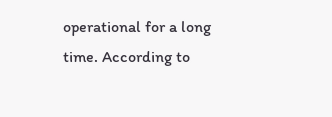operational for a long time. According to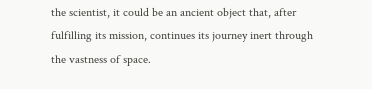the scientist, it could be an ancient object that, after fulfilling its mission, continues its journey inert through the vastness of space.